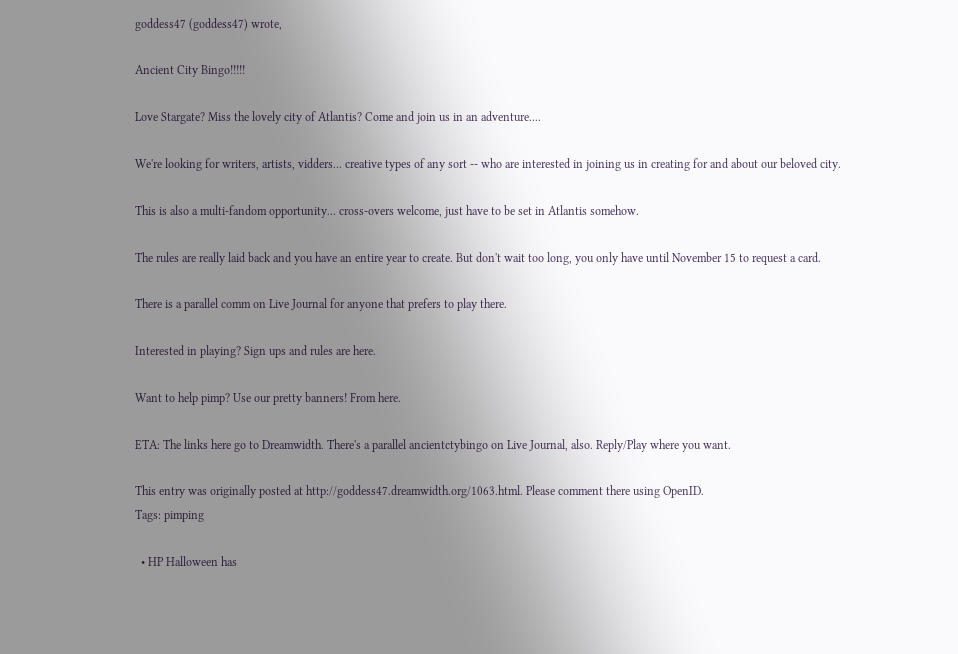goddess47 (goddess47) wrote,

Ancient City Bingo!!!!!

Love Stargate? Miss the lovely city of Atlantis? Come and join us in an adventure....

We're looking for writers, artists, vidders... creative types of any sort -- who are interested in joining us in creating for and about our beloved city.

This is also a multi-fandom opportunity... cross-overs welcome, just have to be set in Atlantis somehow.

The rules are really laid back and you have an entire year to create. But don't wait too long, you only have until November 15 to request a card.

There is a parallel comm on Live Journal for anyone that prefers to play there.

Interested in playing? Sign ups and rules are here.

Want to help pimp? Use our pretty banners! From here.

ETA: The links here go to Dreamwidth. There's a parallel ancientctybingo on Live Journal, also. Reply/Play where you want.

This entry was originally posted at http://goddess47.dreamwidth.org/1063.html. Please comment there using OpenID.
Tags: pimping

  • HP Halloween has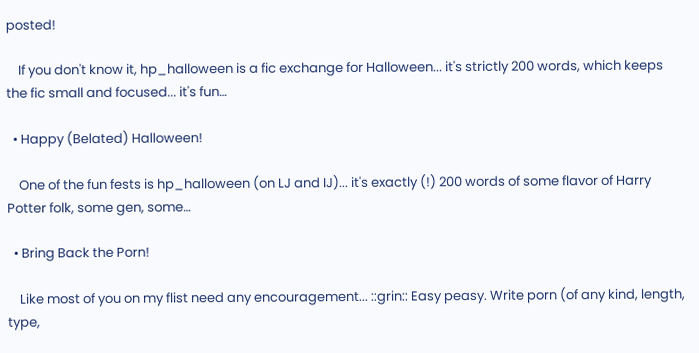posted!

    If you don't know it, hp_halloween is a fic exchange for Halloween... it's strictly 200 words, which keeps the fic small and focused... it's fun…

  • Happy (Belated) Halloween!

    One of the fun fests is hp_halloween (on LJ and IJ)... it's exactly (!) 200 words of some flavor of Harry Potter folk, some gen, some…

  • Bring Back the Porn!

    Like most of you on my flist need any encouragement... ::grin:: Easy peasy. Write porn (of any kind, length, type,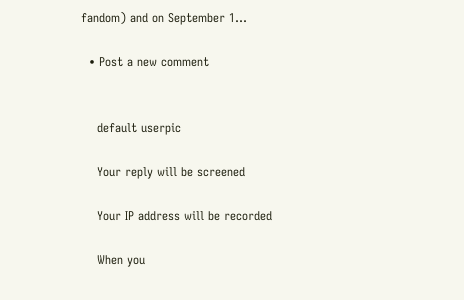fandom) and on September 1…

  • Post a new comment


    default userpic

    Your reply will be screened

    Your IP address will be recorded

    When you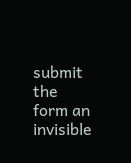submit the form an invisible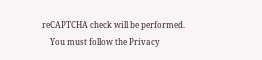reCAPTCHA check will be performed.
    You must follow the Privacy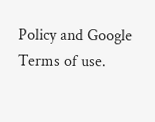Policy and Google Terms of use.